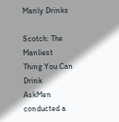Manly Drinks

Scotch: The Manliest Thing You Can Drink
AskMen conducted a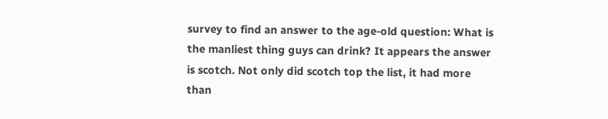survey to find an answer to the age-old question: What is the manliest thing guys can drink? It appears the answer is scotch. Not only did scotch top the list, it had more than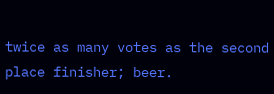twice as many votes as the second place finisher; beer.